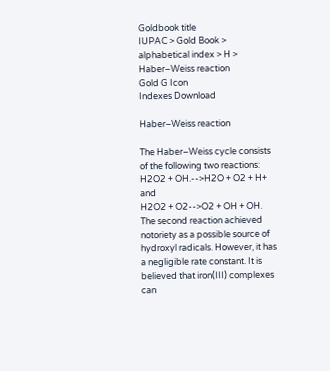Goldbook title
IUPAC > Gold Book > alphabetical index > H > Haber–Weiss reaction
Gold G Icon
Indexes Download

Haber–Weiss reaction

The Haber–Weiss cycle consists of the following two reactions:
H2O2 + OH.-->H2O + O2 + H+ and
H2O2 + O2-->O2 + OH + OH.
The second reaction achieved notoriety as a possible source of hydroxyl radicals. However, it has a negligible rate constant. It is believed that iron(III) complexes can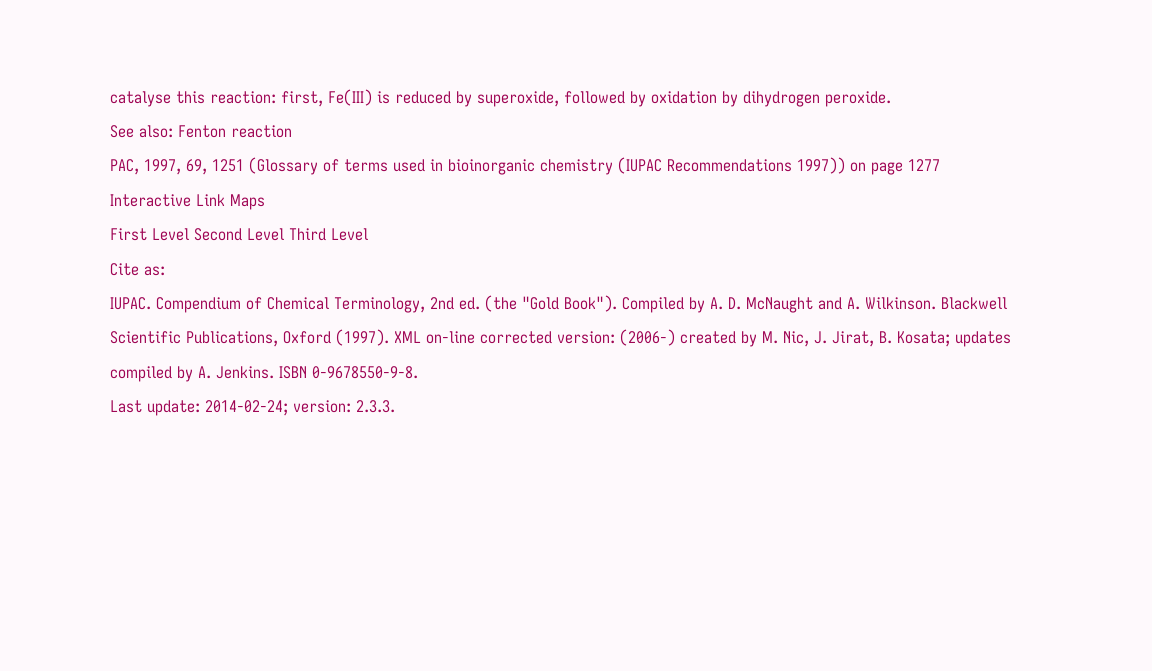catalyse this reaction: first, Fe(III) is reduced by superoxide, followed by oxidation by dihydrogen peroxide.
See also: Fenton reaction
PAC, 1997, 69, 1251 (Glossary of terms used in bioinorganic chemistry (IUPAC Recommendations 1997)) on page 1277
Interactive Link Maps
First Level Second Level Third Level
Cite as:
IUPAC. Compendium of Chemical Terminology, 2nd ed. (the "Gold Book"). Compiled by A. D. McNaught and A. Wilkinson. Blackwell Scientific Publications, Oxford (1997). XML on-line corrected version: (2006-) created by M. Nic, J. Jirat, B. Kosata; updates compiled by A. Jenkins. ISBN 0-9678550-9-8.
Last update: 2014-02-24; version: 2.3.3.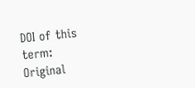DOI of this term:
Original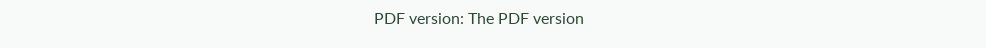PDF version: The PDF version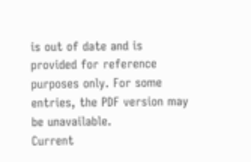is out of date and is provided for reference purposes only. For some entries, the PDF version may be unavailable.
Current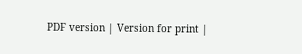PDF version | Version for print |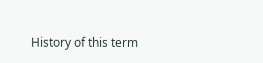History of this term